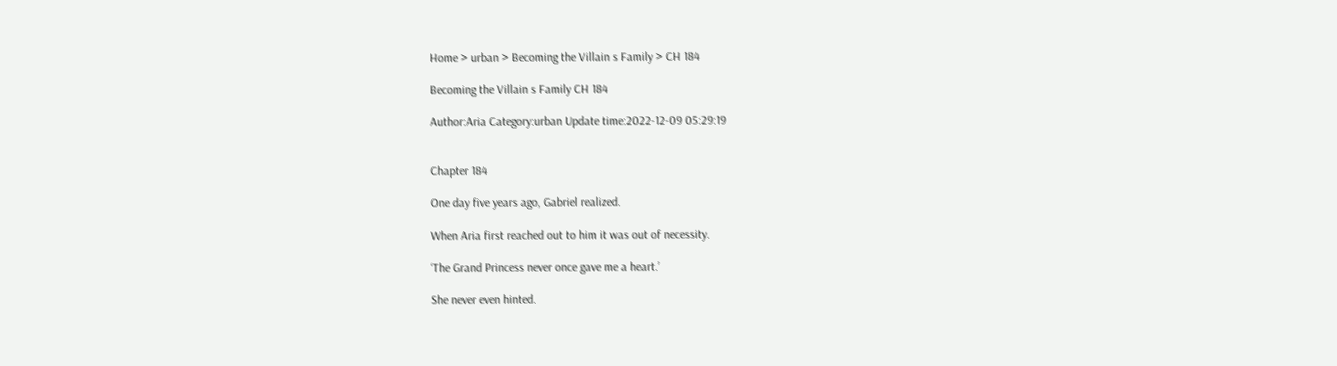Home > urban > Becoming the Villain s Family > CH 184

Becoming the Villain s Family CH 184

Author:Aria Category:urban Update time:2022-12-09 05:29:19


Chapter 184

One day five years ago, Gabriel realized.

When Aria first reached out to him it was out of necessity.

‘The Grand Princess never once gave me a heart.’

She never even hinted.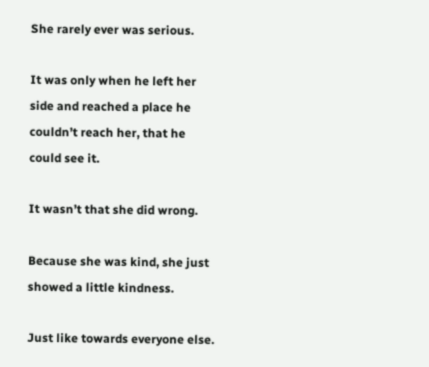She rarely ever was serious.

It was only when he left her side and reached a place he couldn’t reach her, that he could see it.

It wasn’t that she did wrong.

Because she was kind, she just showed a little kindness.

Just like towards everyone else.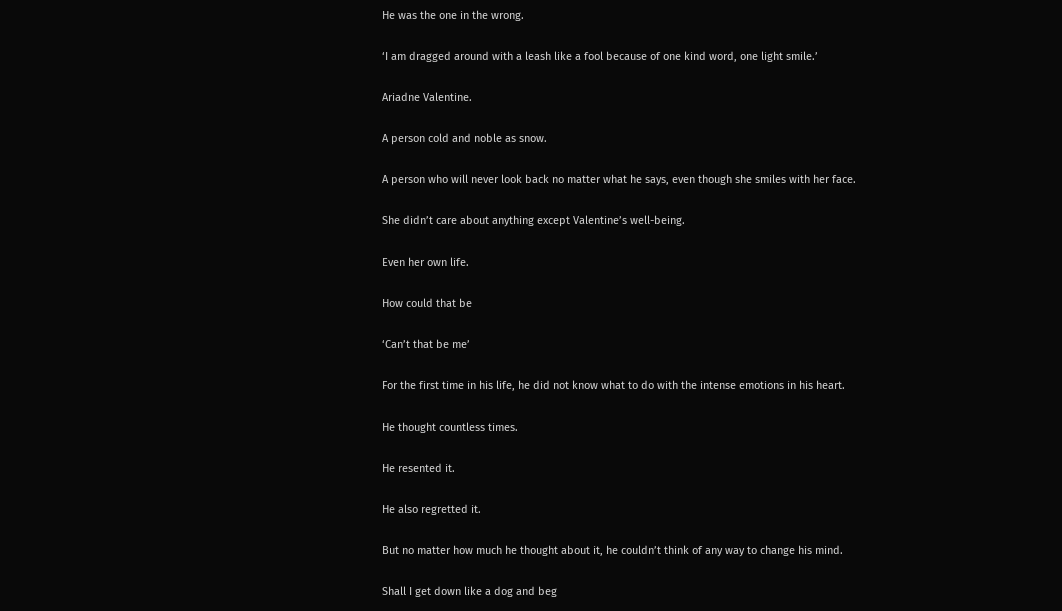He was the one in the wrong.

‘I am dragged around with a leash like a fool because of one kind word, one light smile.’

Ariadne Valentine.

A person cold and noble as snow.

A person who will never look back no matter what he says, even though she smiles with her face.

She didn’t care about anything except Valentine’s well-being.

Even her own life.

How could that be

‘Can’t that be me’

For the first time in his life, he did not know what to do with the intense emotions in his heart.

He thought countless times.

He resented it.

He also regretted it.

But no matter how much he thought about it, he couldn’t think of any way to change his mind.

Shall I get down like a dog and beg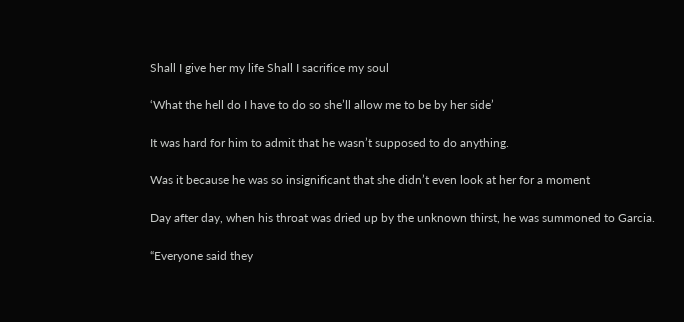Shall I give her my life Shall I sacrifice my soul

‘What the hell do I have to do so she’ll allow me to be by her side’

It was hard for him to admit that he wasn’t supposed to do anything.

Was it because he was so insignificant that she didn’t even look at her for a moment

Day after day, when his throat was dried up by the unknown thirst, he was summoned to Garcia.

“Everyone said they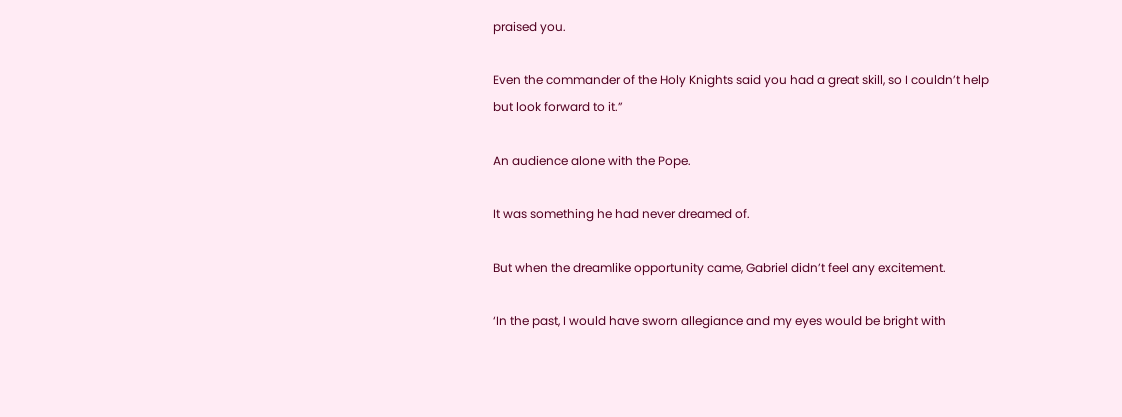praised you.

Even the commander of the Holy Knights said you had a great skill, so I couldn’t help but look forward to it.”

An audience alone with the Pope.

It was something he had never dreamed of.

But when the dreamlike opportunity came, Gabriel didn’t feel any excitement.

‘In the past, I would have sworn allegiance and my eyes would be bright with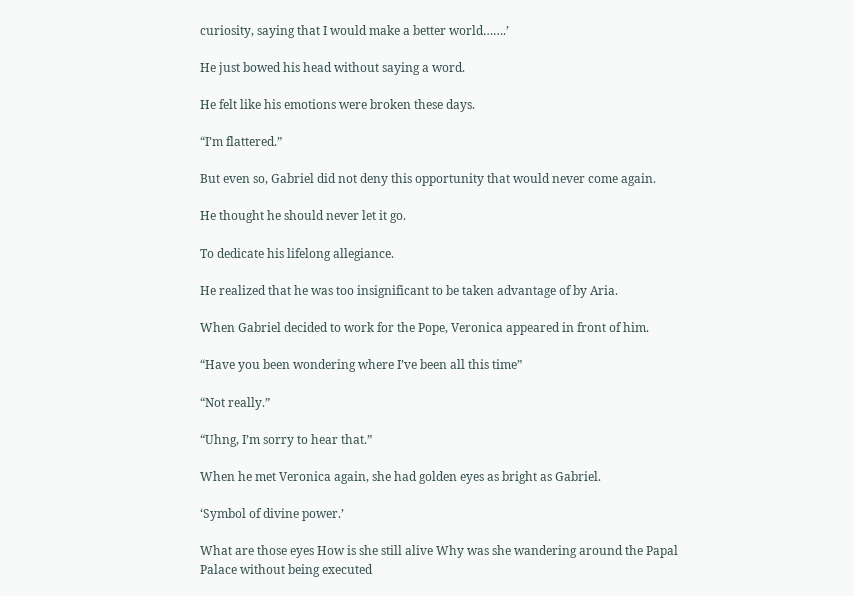curiosity, saying that I would make a better world…….’

He just bowed his head without saying a word.

He felt like his emotions were broken these days.

“I’m flattered.”

But even so, Gabriel did not deny this opportunity that would never come again.

He thought he should never let it go.

To dedicate his lifelong allegiance.

He realized that he was too insignificant to be taken advantage of by Aria.

When Gabriel decided to work for the Pope, Veronica appeared in front of him.

“Have you been wondering where I’ve been all this time”

“Not really.”

“Uhng, I’m sorry to hear that.”

When he met Veronica again, she had golden eyes as bright as Gabriel.

‘Symbol of divine power.’

What are those eyes How is she still alive Why was she wandering around the Papal Palace without being executed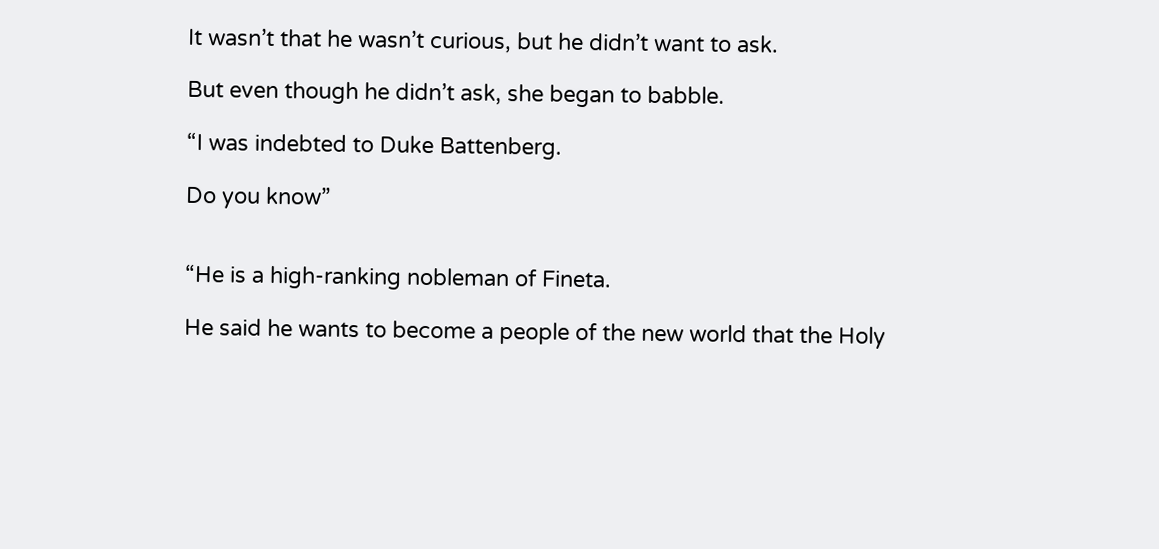It wasn’t that he wasn’t curious, but he didn’t want to ask.

But even though he didn’t ask, she began to babble.

“I was indebted to Duke Battenberg.

Do you know”


“He is a high-ranking nobleman of Fineta.

He said he wants to become a people of the new world that the Holy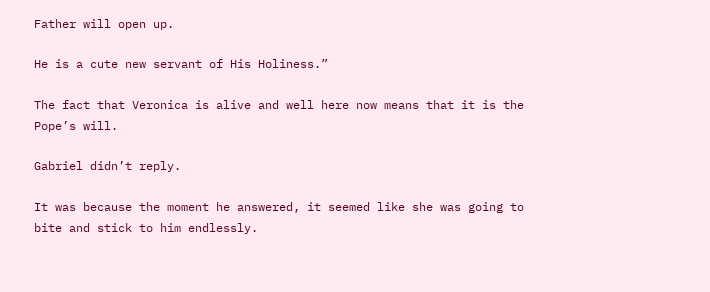Father will open up.

He is a cute new servant of His Holiness.”

The fact that Veronica is alive and well here now means that it is the Pope’s will.

Gabriel didn’t reply.

It was because the moment he answered, it seemed like she was going to bite and stick to him endlessly.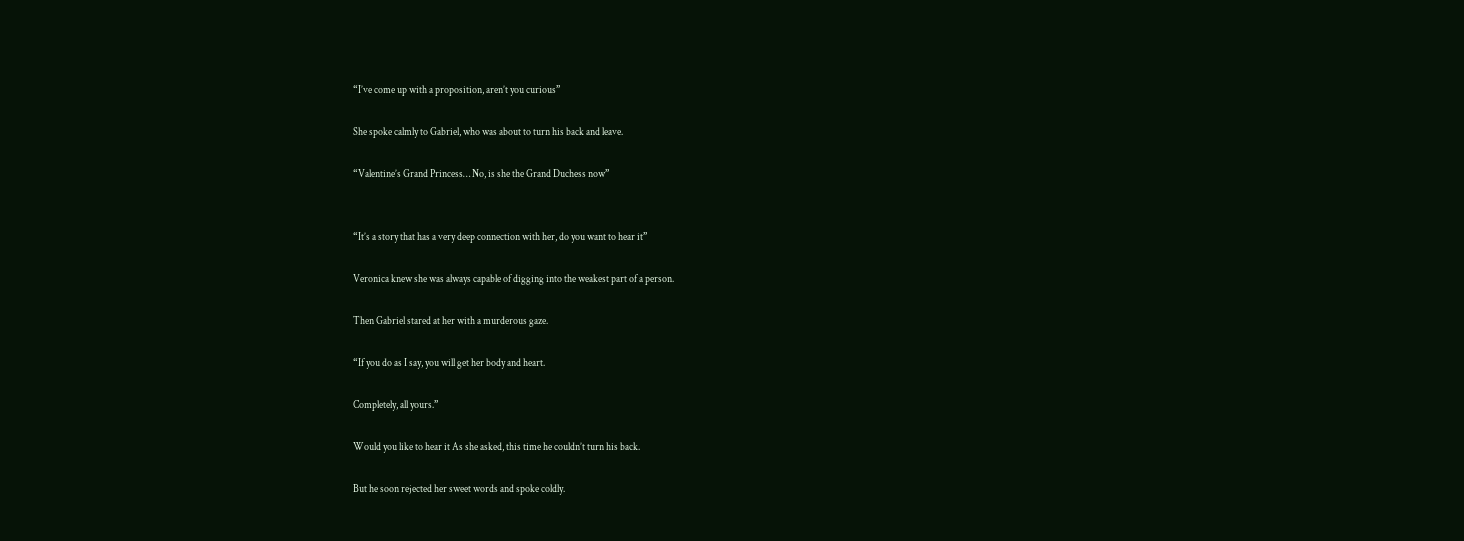“I’ve come up with a proposition, aren’t you curious”

She spoke calmly to Gabriel, who was about to turn his back and leave.

“Valentine’s Grand Princess… No, is she the Grand Duchess now”


“It’s a story that has a very deep connection with her, do you want to hear it”

Veronica knew she was always capable of digging into the weakest part of a person.

Then Gabriel stared at her with a murderous gaze.

“If you do as I say, you will get her body and heart.

Completely, all yours.”

Would you like to hear it As she asked, this time he couldn’t turn his back.

But he soon rejected her sweet words and spoke coldly.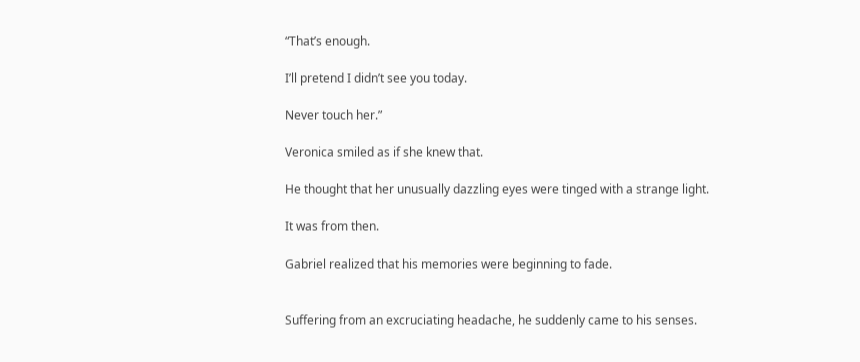“That’s enough.

I’ll pretend I didn’t see you today.

Never touch her.”

Veronica smiled as if she knew that.

He thought that her unusually dazzling eyes were tinged with a strange light.

It was from then.

Gabriel realized that his memories were beginning to fade.


Suffering from an excruciating headache, he suddenly came to his senses.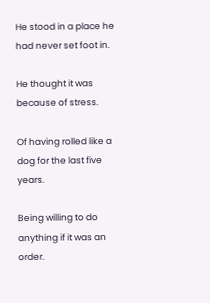He stood in a place he had never set foot in.

He thought it was because of stress.

Of having rolled like a dog for the last five years.

Being willing to do anything if it was an order.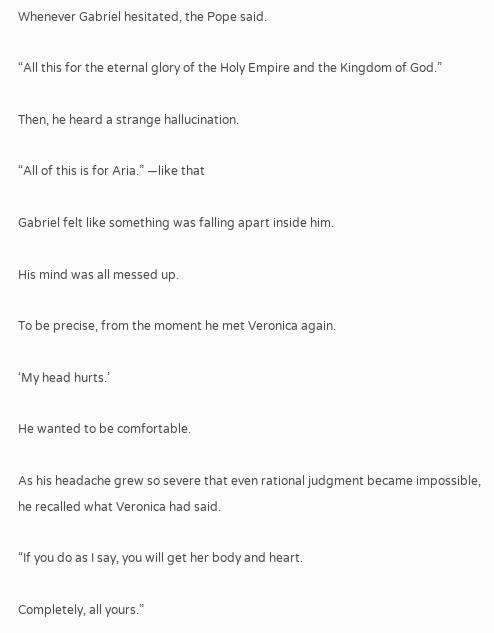Whenever Gabriel hesitated, the Pope said.

“All this for the eternal glory of the Holy Empire and the Kingdom of God.”

Then, he heard a strange hallucination.

“All of this is for Aria.” —like that

Gabriel felt like something was falling apart inside him.

His mind was all messed up.

To be precise, from the moment he met Veronica again.

‘My head hurts.’

He wanted to be comfortable.

As his headache grew so severe that even rational judgment became impossible, he recalled what Veronica had said.

“If you do as I say, you will get her body and heart.

Completely, all yours.”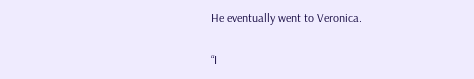He eventually went to Veronica.

“I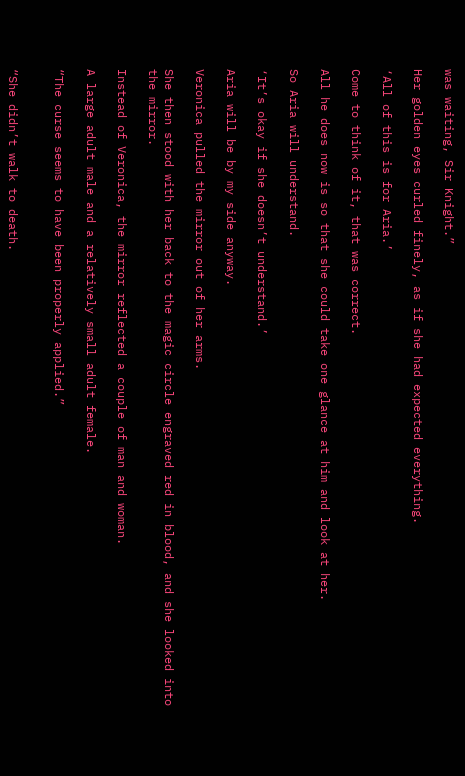was waiting, Sir Knight.”

Her golden eyes curled finely, as if she had expected everything.

‘All of this is for Aria.’

Come to think of it, that was correct.

All he does now is so that she could take one glance at him and look at her.

So Aria will understand.

‘It’s okay if she doesn’t understand.’

Aria will be by my side anyway.

Veronica pulled the mirror out of her arms.

She then stood with her back to the magic circle engraved red in blood, and she looked into the mirror.

Instead of Veronica, the mirror reflected a couple of man and woman.

A large adult male and a relatively small adult female.

“The curse seems to have been properly applied.”


“She didn’t walk to death.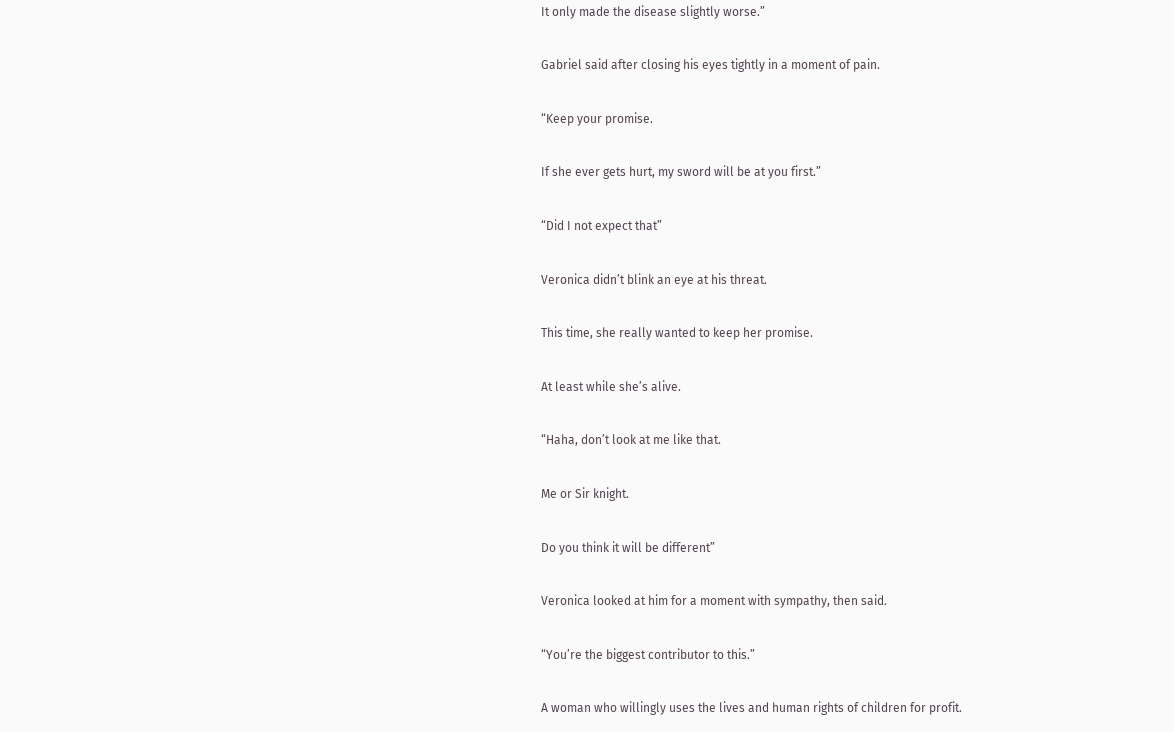It only made the disease slightly worse.”

Gabriel said after closing his eyes tightly in a moment of pain.

“Keep your promise.

If she ever gets hurt, my sword will be at you first.”

“Did I not expect that”

Veronica didn’t blink an eye at his threat.

This time, she really wanted to keep her promise.

At least while she’s alive.

“Haha, don’t look at me like that.

Me or Sir knight.

Do you think it will be different”

Veronica looked at him for a moment with sympathy, then said.

“You’re the biggest contributor to this.”

A woman who willingly uses the lives and human rights of children for profit.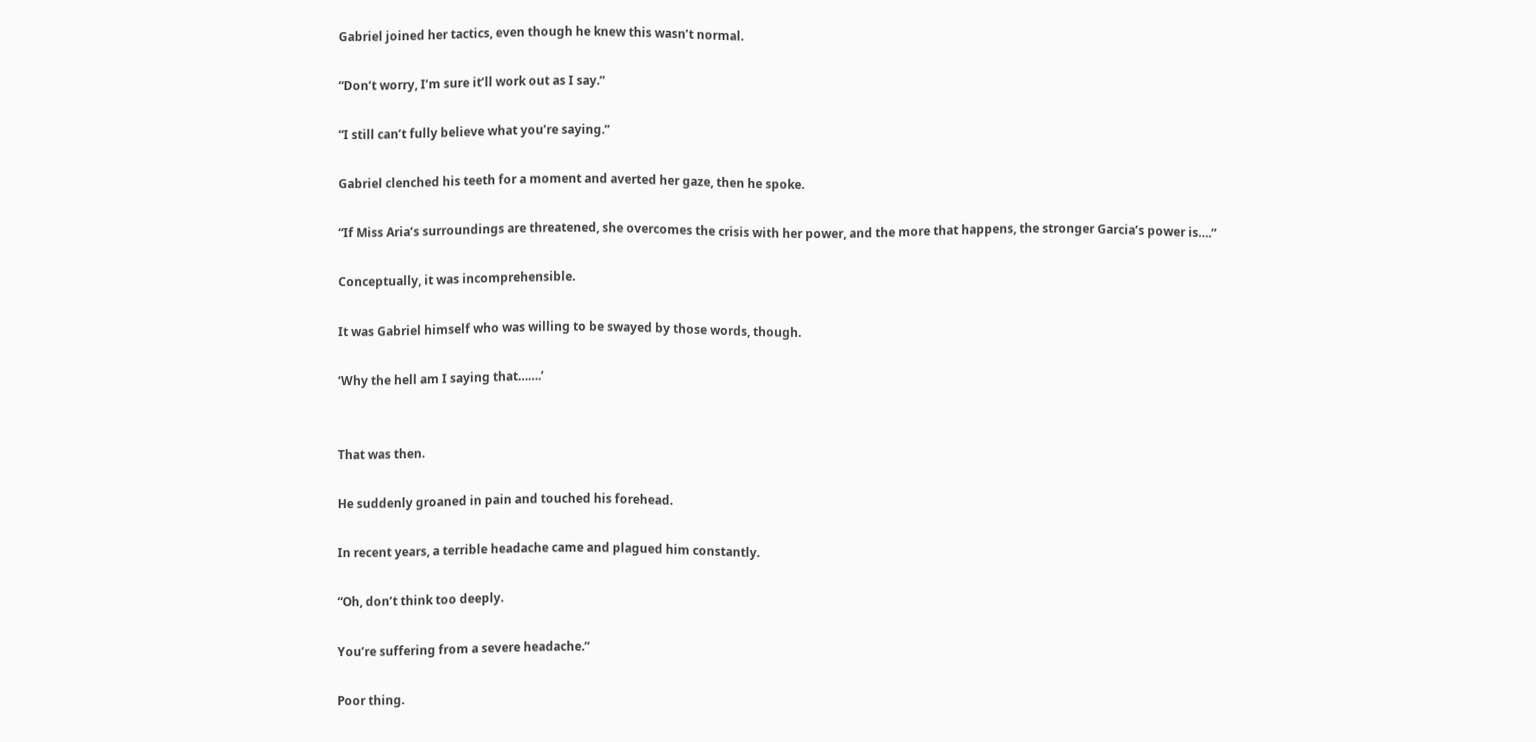Gabriel joined her tactics, even though he knew this wasn’t normal.

“Don’t worry, I’m sure it’ll work out as I say.”

“I still can’t fully believe what you’re saying.”

Gabriel clenched his teeth for a moment and averted her gaze, then he spoke.

“If Miss Aria’s surroundings are threatened, she overcomes the crisis with her power, and the more that happens, the stronger Garcia’s power is….”

Conceptually, it was incomprehensible.

It was Gabriel himself who was willing to be swayed by those words, though.

‘Why the hell am I saying that…….’


That was then.

He suddenly groaned in pain and touched his forehead.

In recent years, a terrible headache came and plagued him constantly.

“Oh, don’t think too deeply.

You’re suffering from a severe headache.”

Poor thing.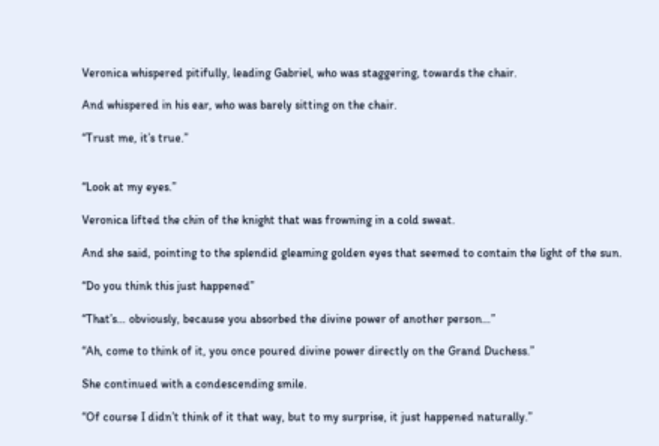Veronica whispered pitifully, leading Gabriel, who was staggering, towards the chair.

And whispered in his ear, who was barely sitting on the chair.

“Trust me, it’s true.”


“Look at my eyes.”

Veronica lifted the chin of the knight that was frowning in a cold sweat.

And she said, pointing to the splendid gleaming golden eyes that seemed to contain the light of the sun.

“Do you think this just happened”

“That’s… obviously, because you absorbed the divine power of another person…”

“Ah, come to think of it, you once poured divine power directly on the Grand Duchess.”

She continued with a condescending smile.

“Of course I didn’t think of it that way, but to my surprise, it just happened naturally.”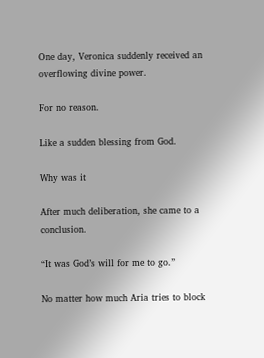One day, Veronica suddenly received an overflowing divine power.

For no reason.

Like a sudden blessing from God.

Why was it

After much deliberation, she came to a conclusion.

“It was God’s will for me to go.”

No matter how much Aria tries to block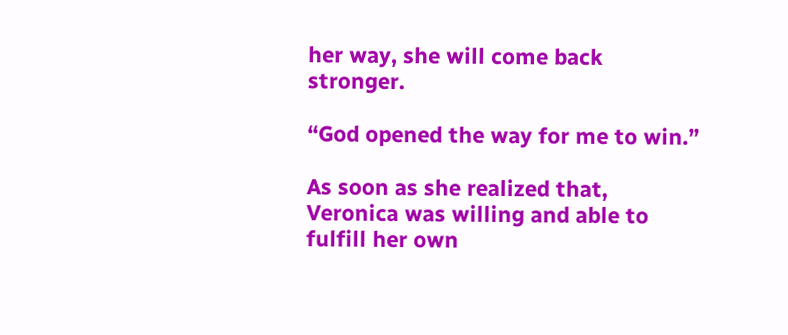her way, she will come back stronger.

“God opened the way for me to win.”

As soon as she realized that, Veronica was willing and able to fulfill her own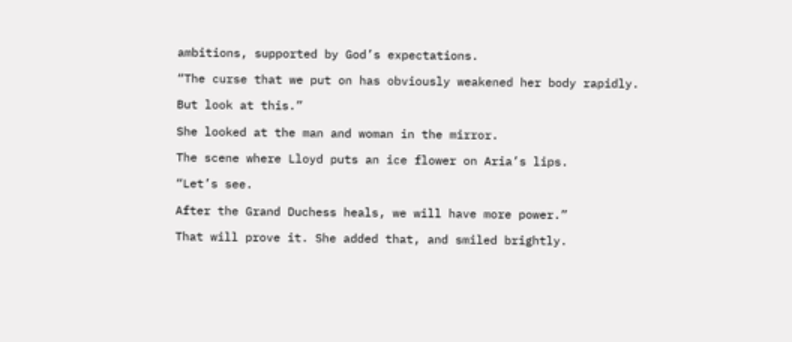ambitions, supported by God’s expectations.

“The curse that we put on has obviously weakened her body rapidly.

But look at this.”

She looked at the man and woman in the mirror.

The scene where Lloyd puts an ice flower on Aria’s lips.

“Let’s see.

After the Grand Duchess heals, we will have more power.”

That will prove it. She added that, and smiled brightly.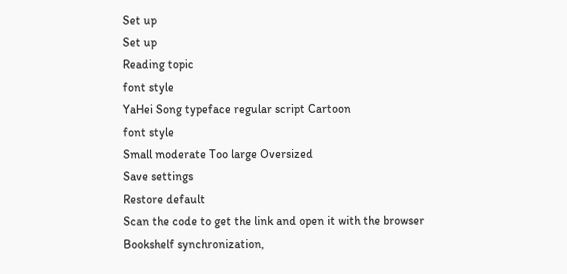Set up
Set up
Reading topic
font style
YaHei Song typeface regular script Cartoon
font style
Small moderate Too large Oversized
Save settings
Restore default
Scan the code to get the link and open it with the browser
Bookshelf synchronization,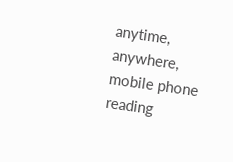anytime, anywhere, mobile phone reading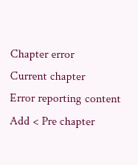Chapter error
Current chapter
Error reporting content
Add < Pre chapter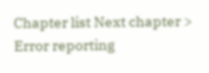Chapter list Next chapter > Error reporting